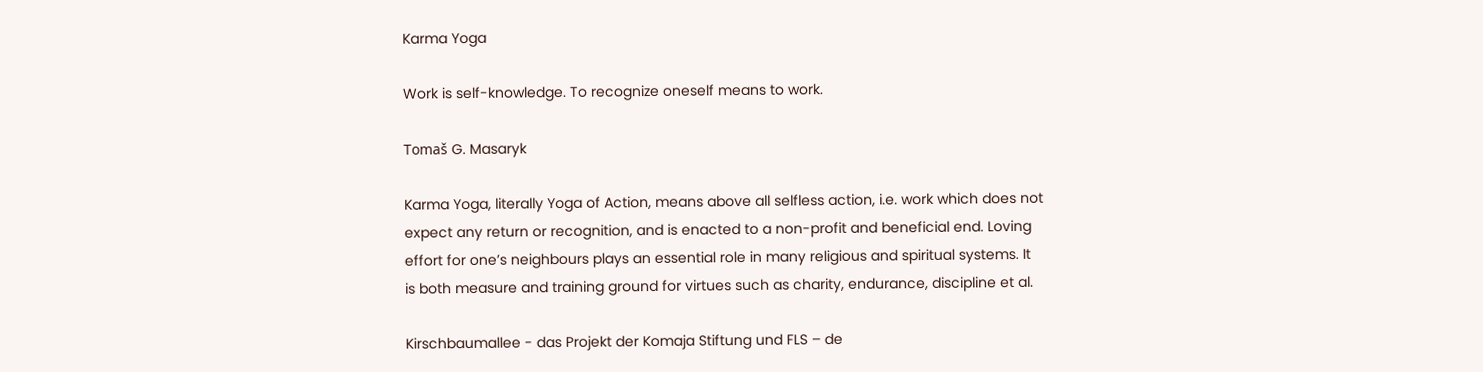Karma Yoga

Work is self-knowledge. To recognize oneself means to work.

Tomaš G. Masaryk

Karma Yoga, literally Yoga of Action, means above all selfless action, i.e. work which does not expect any return or recognition, and is enacted to a non-profit and beneficial end. Loving effort for one’s neighbours plays an essential role in many religious and spiritual systems. It is both measure and training ground for virtues such as charity, endurance, discipline et al.

Kirschbaumallee - das Projekt der Komaja Stiftung und FLS – de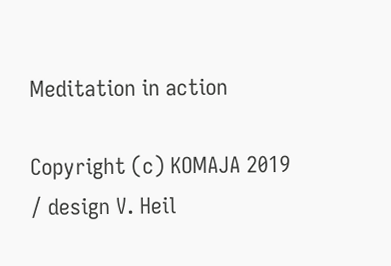Meditation in action

Copyright (c) KOMAJA 2019 / design V. Heil